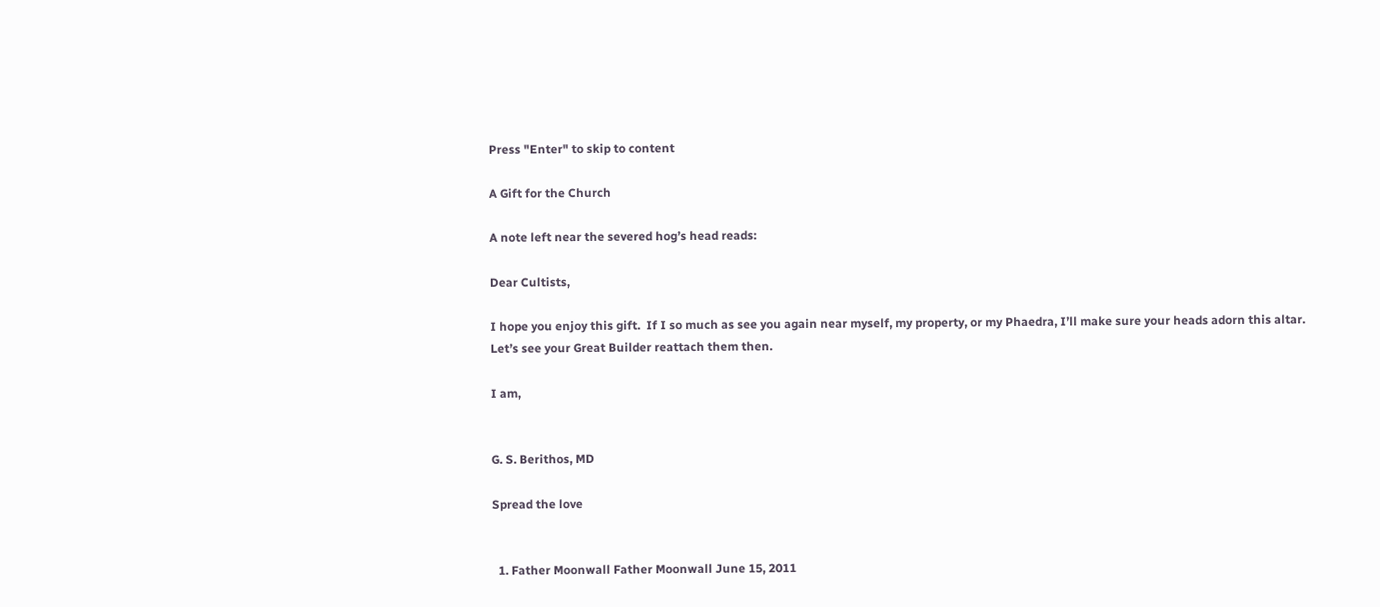Press "Enter" to skip to content

A Gift for the Church

A note left near the severed hog’s head reads:

Dear Cultists,

I hope you enjoy this gift.  If I so much as see you again near myself, my property, or my Phaedra, I’ll make sure your heads adorn this altar.  Let’s see your Great Builder reattach them then.

I am,


G. S. Berithos, MD

Spread the love


  1. Father Moonwall Father Moonwall June 15, 2011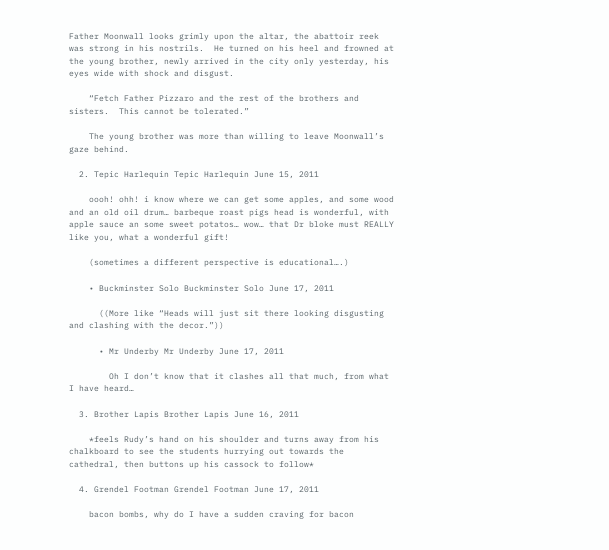Father Moonwall looks grimly upon the altar, the abattoir reek was strong in his nostrils.  He turned on his heel and frowned at the young brother, newly arrived in the city only yesterday, his eyes wide with shock and disgust.

    “Fetch Father Pizzaro and the rest of the brothers and sisters.  This cannot be tolerated.”

    The young brother was more than willing to leave Moonwall’s gaze behind.

  2. Tepic Harlequin Tepic Harlequin June 15, 2011

    oooh! ohh! i know where we can get some apples, and some wood and an old oil drum… barbeque roast pigs head is wonderful, with apple sauce an some sweet potatos… wow… that Dr bloke must REALLY like you, what a wonderful gift!

    (sometimes a different perspective is educational….)

    • Buckminster Solo Buckminster Solo June 17, 2011

      ((More like “Heads will just sit there looking disgusting and clashing with the decor.”))

      • Mr Underby Mr Underby June 17, 2011

        Oh I don’t know that it clashes all that much, from what I have heard…

  3. Brother Lapis Brother Lapis June 16, 2011

    *feels Rudy’s hand on his shoulder and turns away from his chalkboard to see the students hurrying out towards the cathedral, then buttons up his cassock to follow*

  4. Grendel Footman Grendel Footman June 17, 2011

    bacon bombs, why do I have a sudden craving for bacon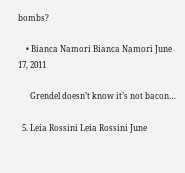bombs?

    • Bianca Namori Bianca Namori June 17, 2011

      Grendel doesn’t know it’s not bacon…

  5. Leia Rossini Leia Rossini June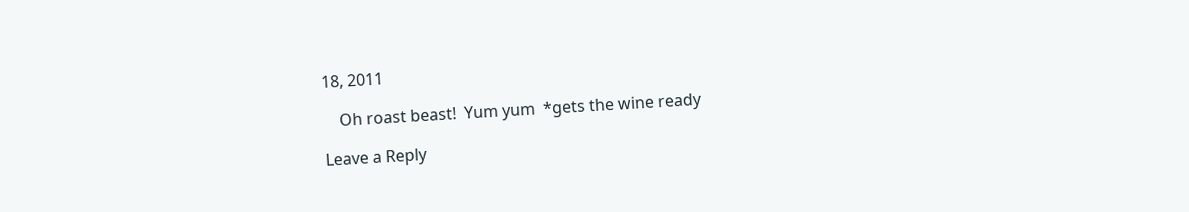18, 2011

    Oh roast beast!  Yum yum  *gets the wine ready

Leave a Reply